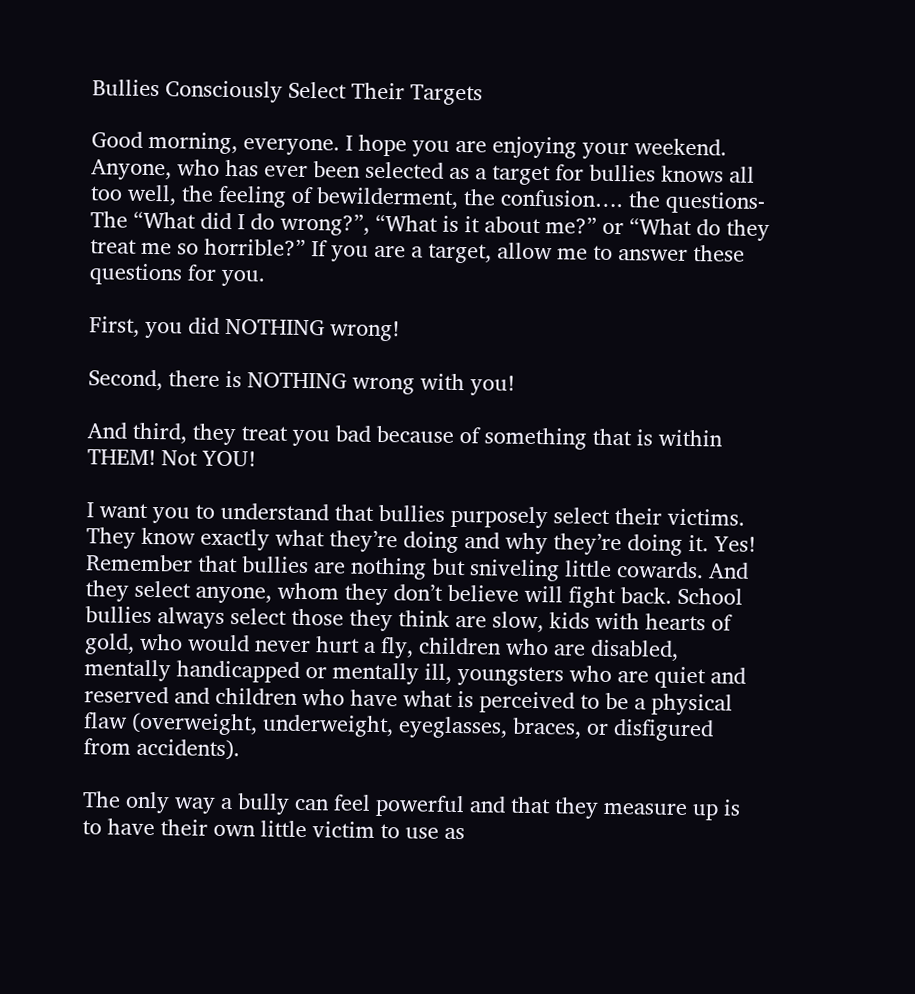Bullies Consciously Select Their Targets

Good morning, everyone. I hope you are enjoying your weekend. Anyone, who has ever been selected as a target for bullies knows all too well, the feeling of bewilderment, the confusion…. the questions- The “What did I do wrong?”, “What is it about me?” or “What do they treat me so horrible?” If you are a target, allow me to answer these questions for you.

First, you did NOTHING wrong!

Second, there is NOTHING wrong with you!

And third, they treat you bad because of something that is within THEM! Not YOU!

I want you to understand that bullies purposely select their victims. They know exactly what they’re doing and why they’re doing it. Yes! Remember that bullies are nothing but sniveling little cowards. And they select anyone, whom they don’t believe will fight back. School bullies always select those they think are slow, kids with hearts of gold, who would never hurt a fly, children who are disabled, mentally handicapped or mentally ill, youngsters who are quiet and reserved and children who have what is perceived to be a physical flaw (overweight, underweight, eyeglasses, braces, or disfigured from accidents).

The only way a bully can feel powerful and that they measure up is to have their own little victim to use as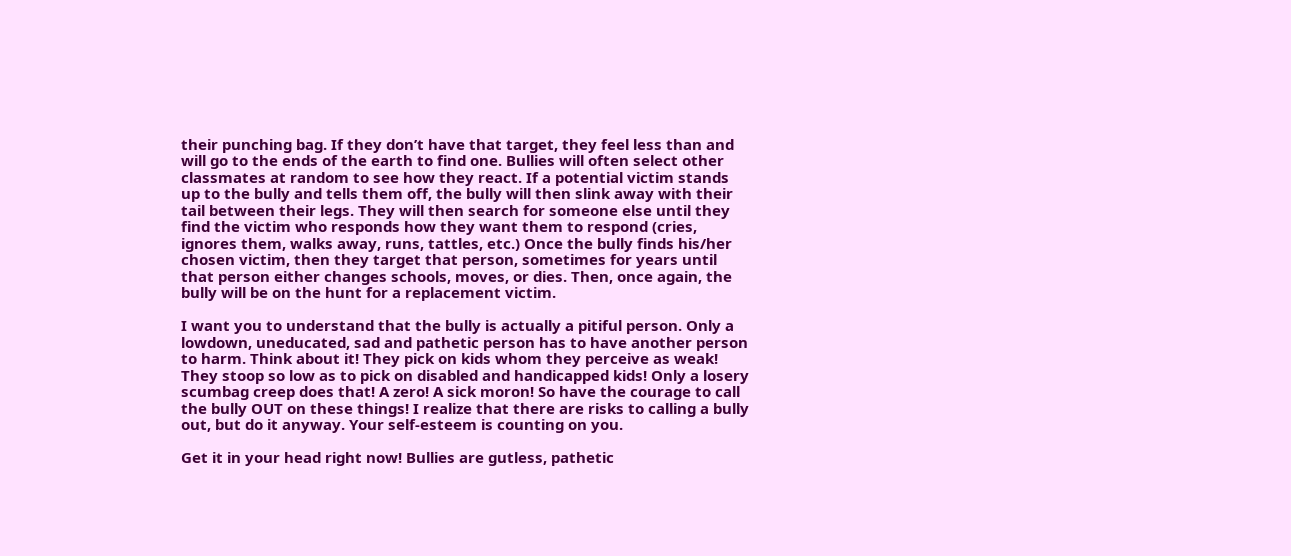their punching bag. If they don’t have that target, they feel less than and will go to the ends of the earth to find one. Bullies will often select other classmates at random to see how they react. If a potential victim stands up to the bully and tells them off, the bully will then slink away with their tail between their legs. They will then search for someone else until they find the victim who responds how they want them to respond (cries, ignores them, walks away, runs, tattles, etc.) Once the bully finds his/her chosen victim, then they target that person, sometimes for years until that person either changes schools, moves, or dies. Then, once again, the bully will be on the hunt for a replacement victim.

I want you to understand that the bully is actually a pitiful person. Only a lowdown, uneducated, sad and pathetic person has to have another person to harm. Think about it! They pick on kids whom they perceive as weak! They stoop so low as to pick on disabled and handicapped kids! Only a losery scumbag creep does that! A zero! A sick moron! So have the courage to call the bully OUT on these things! I realize that there are risks to calling a bully out, but do it anyway. Your self-esteem is counting on you.

Get it in your head right now! Bullies are gutless, pathetic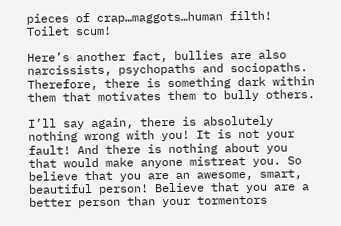pieces of crap…maggots…human filth! Toilet scum!

Here’s another fact, bullies are also narcissists, psychopaths and sociopaths. Therefore, there is something dark within them that motivates them to bully others.

I’ll say again, there is absolutely nothing wrong with you! It is not your fault! And there is nothing about you that would make anyone mistreat you. So believe that you are an awesome, smart, beautiful person! Believe that you are a better person than your tormentors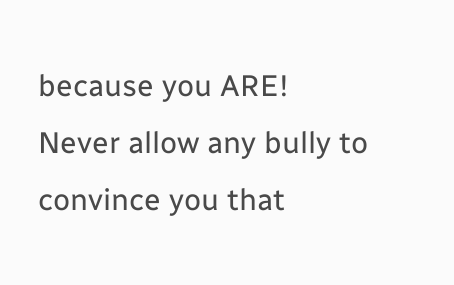because you ARE! Never allow any bully to convince you that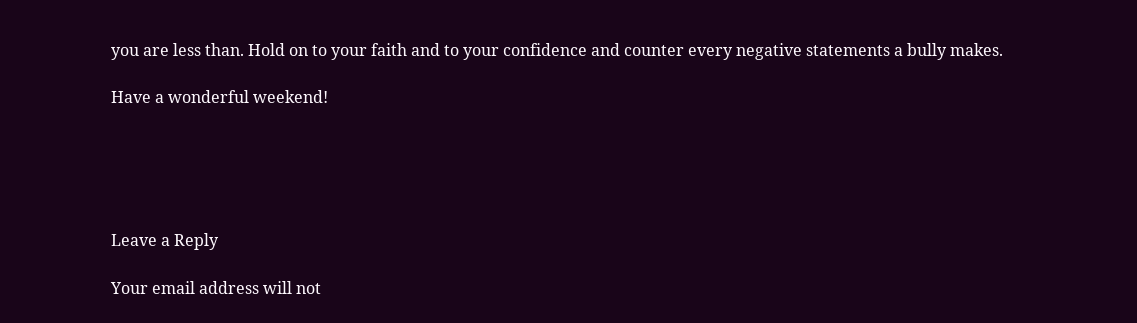you are less than. Hold on to your faith and to your confidence and counter every negative statements a bully makes.

Have a wonderful weekend!





Leave a Reply

Your email address will not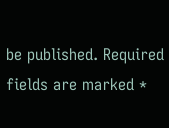be published. Required fields are marked *